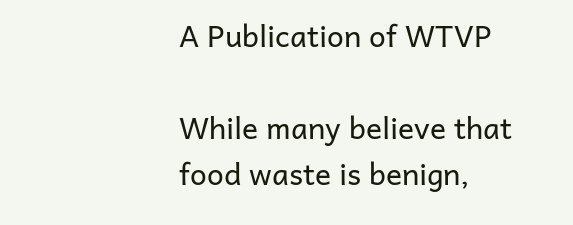A Publication of WTVP

While many believe that food waste is benign,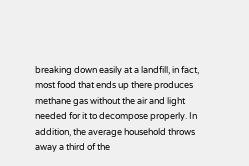breaking down easily at a landfill, in fact, most food that ends up there produces methane gas without the air and light needed for it to decompose properly. In addition, the average household throws away a third of the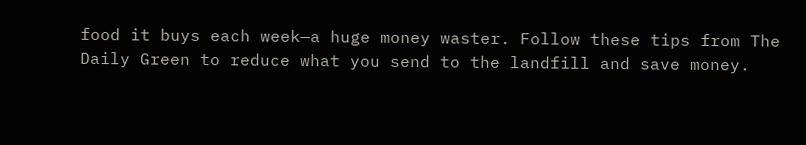food it buys each week—a huge money waster. Follow these tips from The Daily Green to reduce what you send to the landfill and save money.